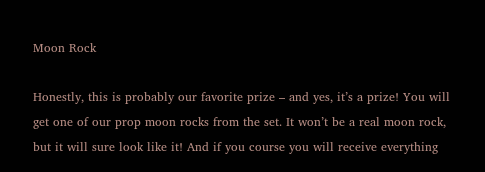Moon Rock

Honestly, this is probably our favorite prize – and yes, it’s a prize! You will get one of our prop moon rocks from the set. It won’t be a real moon rock, but it will sure look like it! And if you course you will receive everything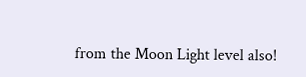from the Moon Light level also!